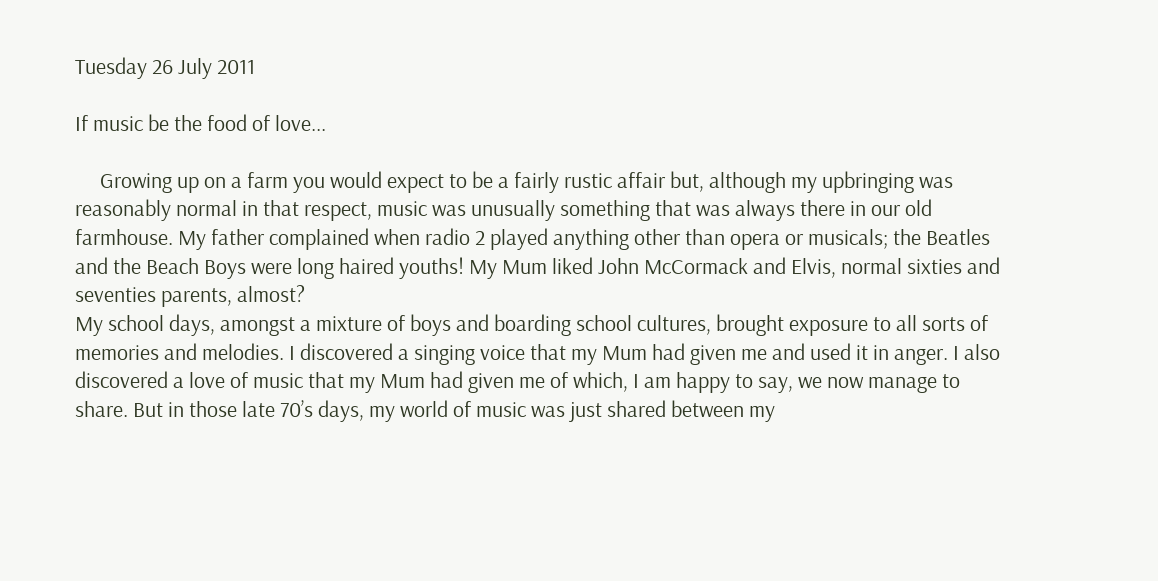Tuesday 26 July 2011

If music be the food of love...

     Growing up on a farm you would expect to be a fairly rustic affair but, although my upbringing was reasonably normal in that respect, music was unusually something that was always there in our old farmhouse. My father complained when radio 2 played anything other than opera or musicals; the Beatles and the Beach Boys were long haired youths! My Mum liked John McCormack and Elvis, normal sixties and seventies parents, almost?
My school days, amongst a mixture of boys and boarding school cultures, brought exposure to all sorts of memories and melodies. I discovered a singing voice that my Mum had given me and used it in anger. I also discovered a love of music that my Mum had given me of which, I am happy to say, we now manage to share. But in those late 70’s days, my world of music was just shared between my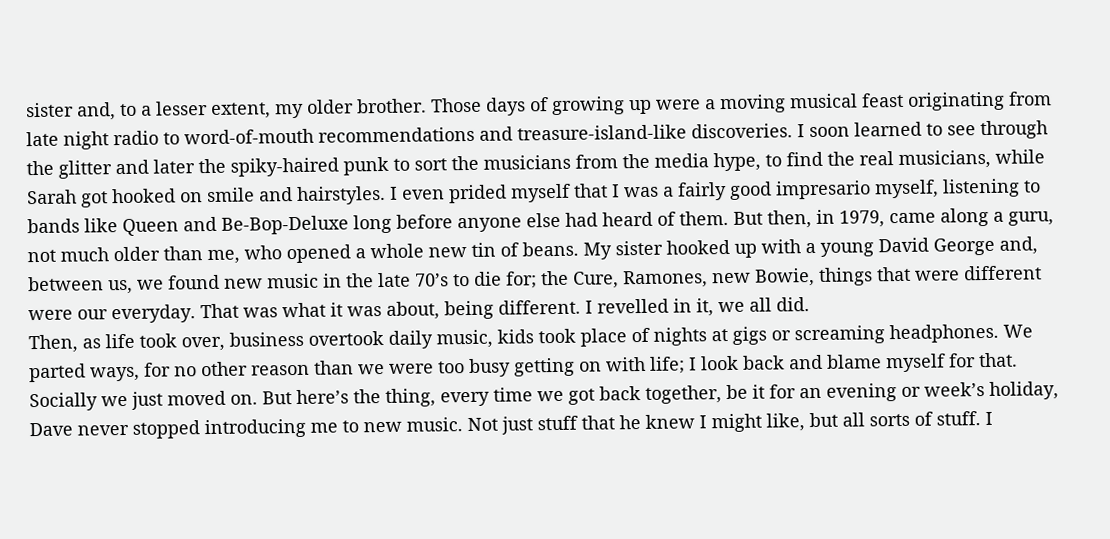sister and, to a lesser extent, my older brother. Those days of growing up were a moving musical feast originating from late night radio to word-of-mouth recommendations and treasure-island-like discoveries. I soon learned to see through the glitter and later the spiky-haired punk to sort the musicians from the media hype, to find the real musicians, while Sarah got hooked on smile and hairstyles. I even prided myself that I was a fairly good impresario myself, listening to bands like Queen and Be-Bop-Deluxe long before anyone else had heard of them. But then, in 1979, came along a guru, not much older than me, who opened a whole new tin of beans. My sister hooked up with a young David George and, between us, we found new music in the late 70’s to die for; the Cure, Ramones, new Bowie, things that were different were our everyday. That was what it was about, being different. I revelled in it, we all did.
Then, as life took over, business overtook daily music, kids took place of nights at gigs or screaming headphones. We parted ways, for no other reason than we were too busy getting on with life; I look back and blame myself for that. Socially we just moved on. But here’s the thing, every time we got back together, be it for an evening or week’s holiday, Dave never stopped introducing me to new music. Not just stuff that he knew I might like, but all sorts of stuff. I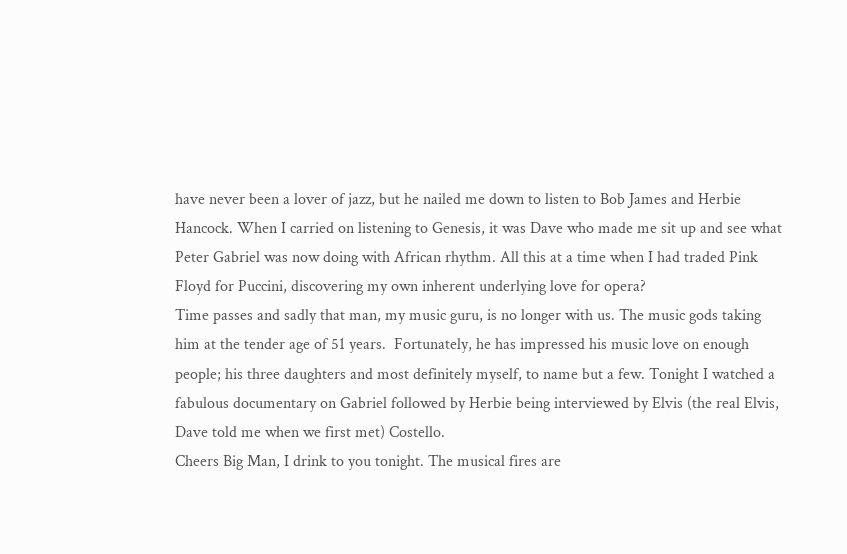have never been a lover of jazz, but he nailed me down to listen to Bob James and Herbie Hancock. When I carried on listening to Genesis, it was Dave who made me sit up and see what Peter Gabriel was now doing with African rhythm. All this at a time when I had traded Pink Floyd for Puccini, discovering my own inherent underlying love for opera?
Time passes and sadly that man, my music guru, is no longer with us. The music gods taking him at the tender age of 51 years.  Fortunately, he has impressed his music love on enough people; his three daughters and most definitely myself, to name but a few. Tonight I watched a fabulous documentary on Gabriel followed by Herbie being interviewed by Elvis (the real Elvis, Dave told me when we first met) Costello.
Cheers Big Man, I drink to you tonight. The musical fires are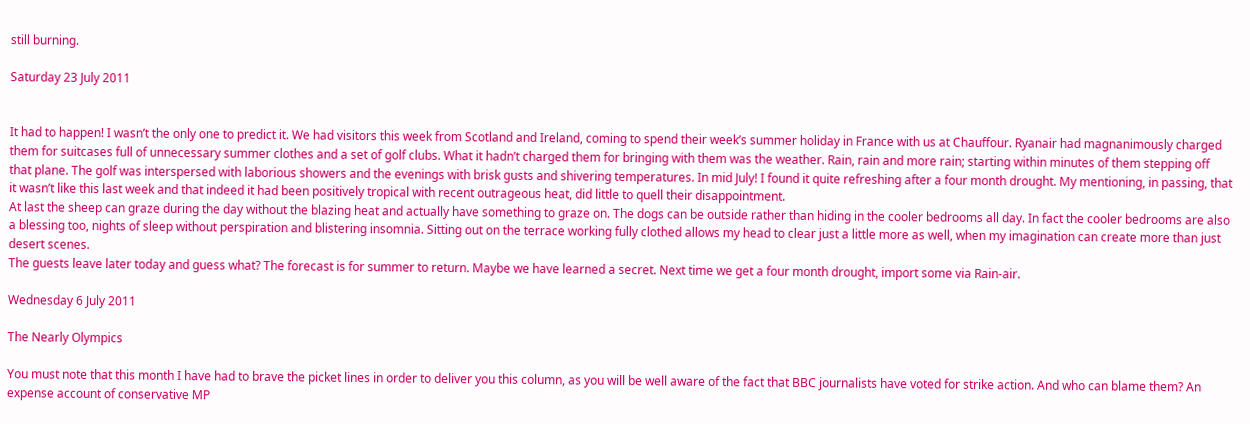still burning.

Saturday 23 July 2011


It had to happen! I wasn’t the only one to predict it. We had visitors this week from Scotland and Ireland, coming to spend their week’s summer holiday in France with us at Chauffour. Ryanair had magnanimously charged them for suitcases full of unnecessary summer clothes and a set of golf clubs. What it hadn’t charged them for bringing with them was the weather. Rain, rain and more rain; starting within minutes of them stepping off that plane. The golf was interspersed with laborious showers and the evenings with brisk gusts and shivering temperatures. In mid July! I found it quite refreshing after a four month drought. My mentioning, in passing, that it wasn’t like this last week and that indeed it had been positively tropical with recent outrageous heat, did little to quell their disappointment.
At last the sheep can graze during the day without the blazing heat and actually have something to graze on. The dogs can be outside rather than hiding in the cooler bedrooms all day. In fact the cooler bedrooms are also a blessing too, nights of sleep without perspiration and blistering insomnia. Sitting out on the terrace working fully clothed allows my head to clear just a little more as well, when my imagination can create more than just desert scenes.
The guests leave later today and guess what? The forecast is for summer to return. Maybe we have learned a secret. Next time we get a four month drought, import some via Rain-air.

Wednesday 6 July 2011

The Nearly Olympics

You must note that this month I have had to brave the picket lines in order to deliver you this column, as you will be well aware of the fact that BBC journalists have voted for strike action. And who can blame them? An expense account of conservative MP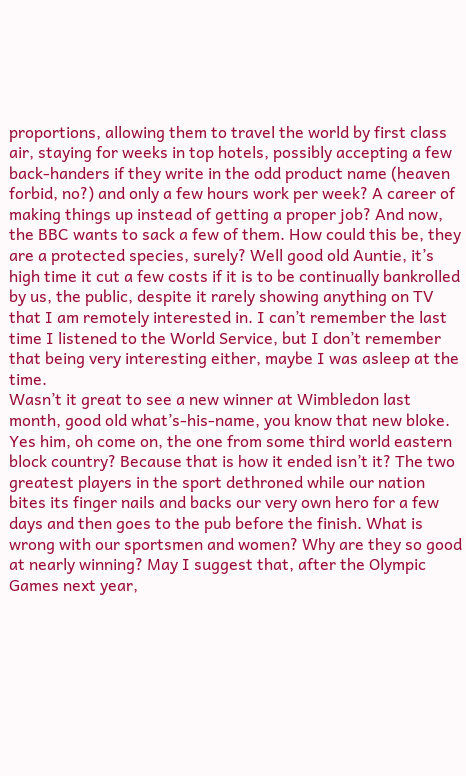proportions, allowing them to travel the world by first class air, staying for weeks in top hotels, possibly accepting a few back-handers if they write in the odd product name (heaven forbid, no?) and only a few hours work per week? A career of making things up instead of getting a proper job? And now, the BBC wants to sack a few of them. How could this be, they are a protected species, surely? Well good old Auntie, it’s high time it cut a few costs if it is to be continually bankrolled by us, the public, despite it rarely showing anything on TV that I am remotely interested in. I can’t remember the last time I listened to the World Service, but I don’t remember that being very interesting either, maybe I was asleep at the time.
Wasn’t it great to see a new winner at Wimbledon last month, good old what’s-his-name, you know that new bloke. Yes him, oh come on, the one from some third world eastern block country? Because that is how it ended isn’t it? The two greatest players in the sport dethroned while our nation bites its finger nails and backs our very own hero for a few days and then goes to the pub before the finish. What is wrong with our sportsmen and women? Why are they so good at nearly winning? May I suggest that, after the Olympic Games next year,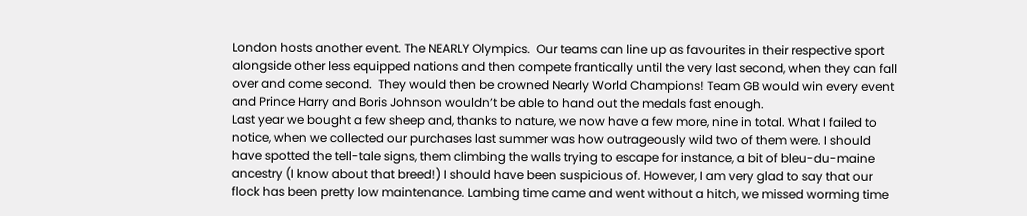London hosts another event. The NEARLY Olympics.  Our teams can line up as favourites in their respective sport alongside other less equipped nations and then compete frantically until the very last second, when they can fall over and come second.  They would then be crowned Nearly World Champions! Team GB would win every event and Prince Harry and Boris Johnson wouldn’t be able to hand out the medals fast enough.
Last year we bought a few sheep and, thanks to nature, we now have a few more, nine in total. What I failed to notice, when we collected our purchases last summer was how outrageously wild two of them were. I should have spotted the tell-tale signs, them climbing the walls trying to escape for instance, a bit of bleu-du-maine ancestry (I know about that breed!) I should have been suspicious of. However, I am very glad to say that our flock has been pretty low maintenance. Lambing time came and went without a hitch, we missed worming time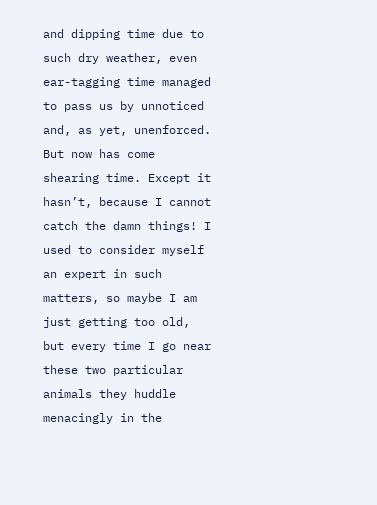and dipping time due to such dry weather, even ear-tagging time managed to pass us by unnoticed and, as yet, unenforced. But now has come shearing time. Except it hasn’t, because I cannot catch the damn things! I used to consider myself an expert in such matters, so maybe I am just getting too old, but every time I go near these two particular animals they huddle menacingly in the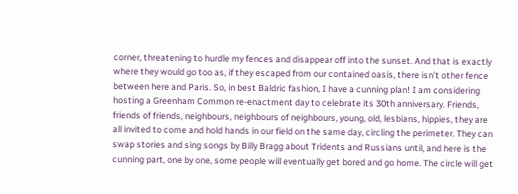corner, threatening to hurdle my fences and disappear off into the sunset. And that is exactly where they would go too as, if they escaped from our contained oasis, there isn’t other fence between here and Paris. So, in best Baldric fashion, I have a cunning plan! I am considering hosting a Greenham Common re-enactment day to celebrate its 30th anniversary. Friends, friends of friends, neighbours, neighbours of neighbours, young, old, lesbians, hippies, they are all invited to come and hold hands in our field on the same day, circling the perimeter. They can swap stories and sing songs by Billy Bragg about Tridents and Russians until, and here is the cunning part, one by one, some people will eventually get bored and go home. The circle will get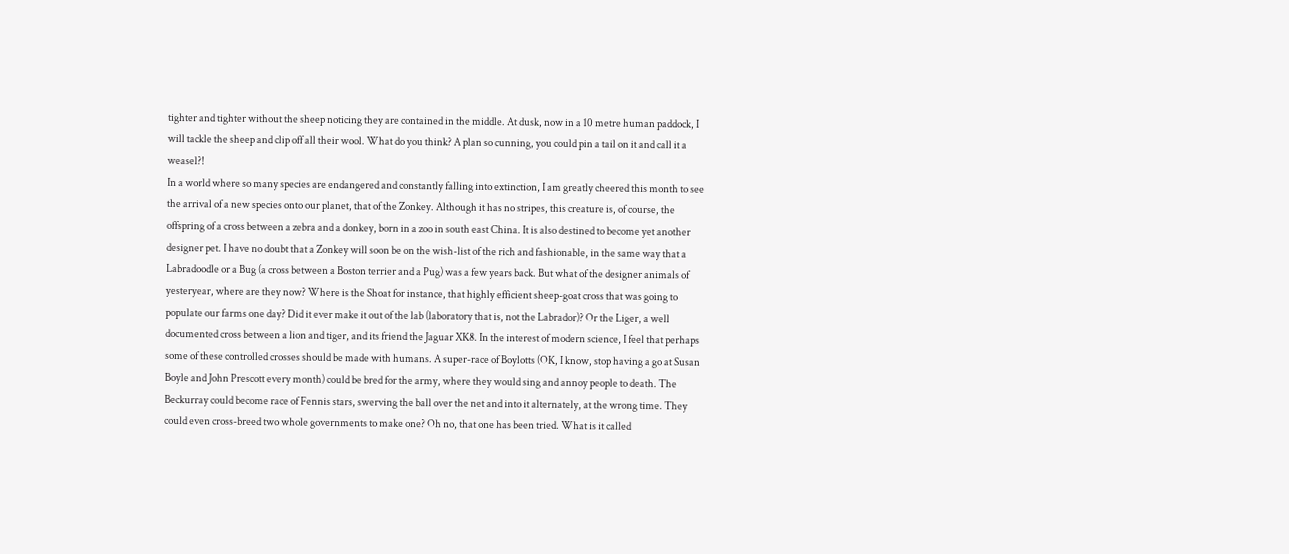tighter and tighter without the sheep noticing they are contained in the middle. At dusk, now in a 10 metre human paddock, I will tackle the sheep and clip off all their wool. What do you think? A plan so cunning, you could pin a tail on it and call it a weasel?!
In a world where so many species are endangered and constantly falling into extinction, I am greatly cheered this month to see the arrival of a new species onto our planet, that of the Zonkey. Although it has no stripes, this creature is, of course, the offspring of a cross between a zebra and a donkey, born in a zoo in south east China. It is also destined to become yet another designer pet. I have no doubt that a Zonkey will soon be on the wish-list of the rich and fashionable, in the same way that a Labradoodle or a Bug (a cross between a Boston terrier and a Pug) was a few years back. But what of the designer animals of yesteryear, where are they now? Where is the Shoat for instance, that highly efficient sheep-goat cross that was going to populate our farms one day? Did it ever make it out of the lab (laboratory that is, not the Labrador)? Or the Liger, a well documented cross between a lion and tiger, and its friend the Jaguar XK8. In the interest of modern science, I feel that perhaps some of these controlled crosses should be made with humans. A super-race of Boylotts (OK, I know, stop having a go at Susan Boyle and John Prescott every month) could be bred for the army, where they would sing and annoy people to death. The Beckurray could become race of Fennis stars, swerving the ball over the net and into it alternately, at the wrong time. They could even cross-breed two whole governments to make one? Oh no, that one has been tried. What is it called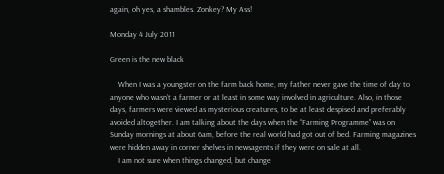again, oh yes, a shambles. Zonkey? My Ass!

Monday 4 July 2011

Green is the new black

    When I was a youngster on the farm back home, my father never gave the time of day to anyone who wasn’t a farmer or at least in some way involved in agriculture. Also, in those days, farmers were viewed as mysterious creatures, to be at least despised and preferably avoided altogether. I am talking about the days when the “Farming Programme” was on Sunday mornings at about 6am, before the real world had got out of bed. Farming magazines were hidden away in corner shelves in newsagents if they were on sale at all.
    I am not sure when things changed, but change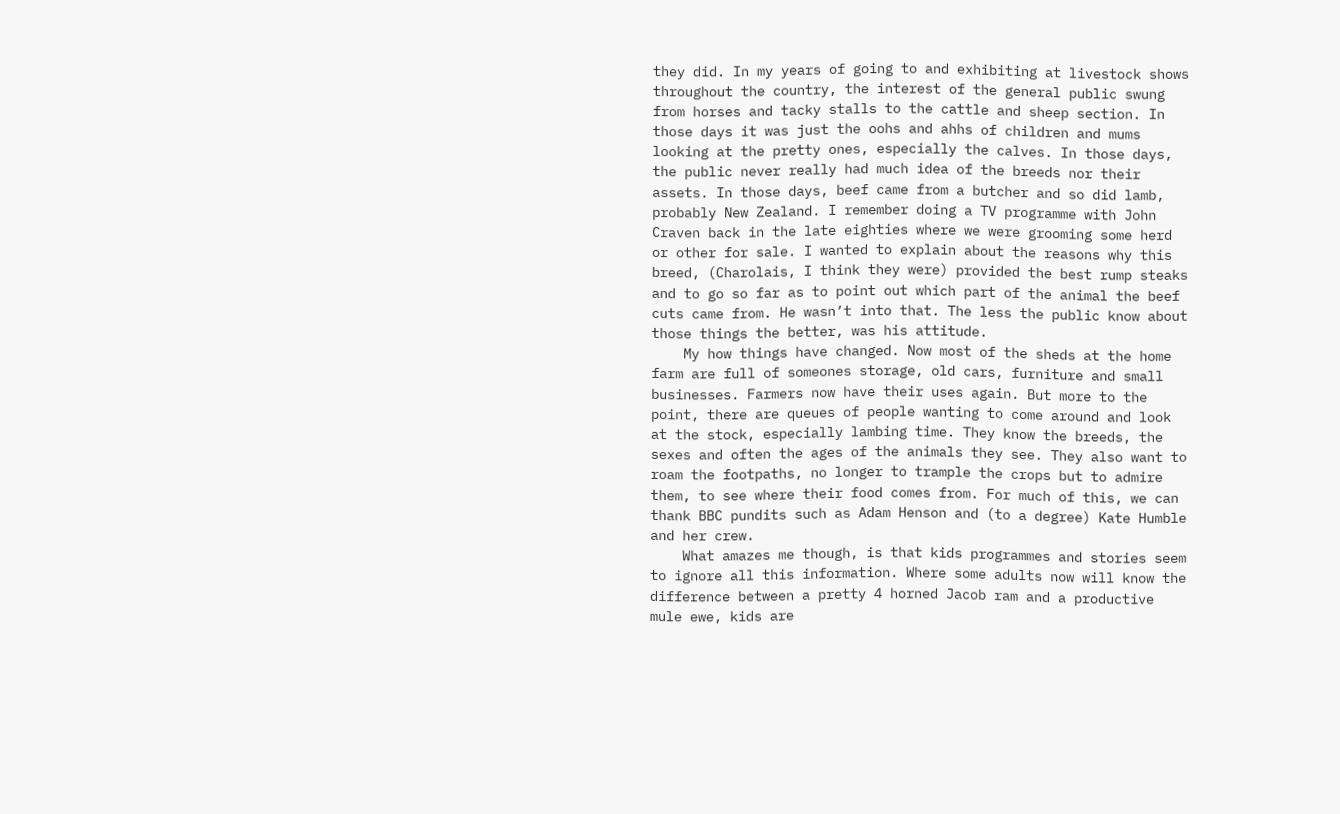they did. In my years of going to and exhibiting at livestock shows throughout the country, the interest of the general public swung from horses and tacky stalls to the cattle and sheep section. In those days it was just the oohs and ahhs of children and mums looking at the pretty ones, especially the calves. In those days, the public never really had much idea of the breeds nor their assets. In those days, beef came from a butcher and so did lamb, probably New Zealand. I remember doing a TV programme with John Craven back in the late eighties where we were grooming some herd or other for sale. I wanted to explain about the reasons why this breed, (Charolais, I think they were) provided the best rump steaks and to go so far as to point out which part of the animal the beef cuts came from. He wasn’t into that. The less the public know about those things the better, was his attitude.
    My how things have changed. Now most of the sheds at the home farm are full of someones storage, old cars, furniture and small businesses. Farmers now have their uses again. But more to the point, there are queues of people wanting to come around and look at the stock, especially lambing time. They know the breeds, the sexes and often the ages of the animals they see. They also want to roam the footpaths, no longer to trample the crops but to admire them, to see where their food comes from. For much of this, we can thank BBC pundits such as Adam Henson and (to a degree) Kate Humble and her crew.
    What amazes me though, is that kids programmes and stories seem to ignore all this information. Where some adults now will know the difference between a pretty 4 horned Jacob ram and a productive mule ewe, kids are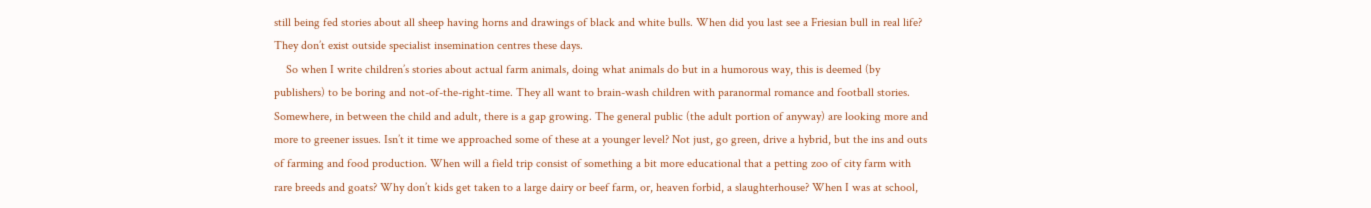still being fed stories about all sheep having horns and drawings of black and white bulls. When did you last see a Friesian bull in real life? They don’t exist outside specialist insemination centres these days.
    So when I write children’s stories about actual farm animals, doing what animals do but in a humorous way, this is deemed (by publishers) to be boring and not-of-the-right-time. They all want to brain-wash children with paranormal romance and football stories. Somewhere, in between the child and adult, there is a gap growing. The general public (the adult portion of anyway) are looking more and more to greener issues. Isn’t it time we approached some of these at a younger level? Not just, go green, drive a hybrid, but the ins and outs of farming and food production. When will a field trip consist of something a bit more educational that a petting zoo of city farm with rare breeds and goats? Why don’t kids get taken to a large dairy or beef farm, or, heaven forbid, a slaughterhouse? When I was at school,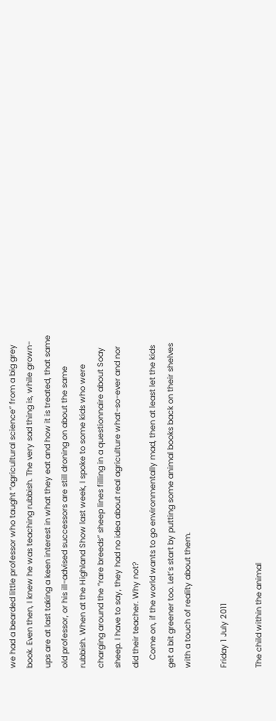we had a bearded little professor who taught “agricultural science” from a big grey book. Even then, I knew he was teaching rubbish. The very sad thing is, while grown-ups are at last taking a keen interest in what they eat and how it is treated, that same old professor, or his ill-advised successors are still droning on about the same rubbish. When at the Highland Show last week, I spoke to some kids who were charging around the “rare breeds” sheep lines filling in a questionnaire about Soay sheep. I have to say, they had no idea about real agriculture what-so-ever and nor did their teacher. Why not?
    Come on, if the world wants to go environmentally mad, then at least let the kids get a bit greener too. Let’s start by putting some animal books back on their shelves with a touch of reality about them.

Friday 1 July 2011

The child within the animal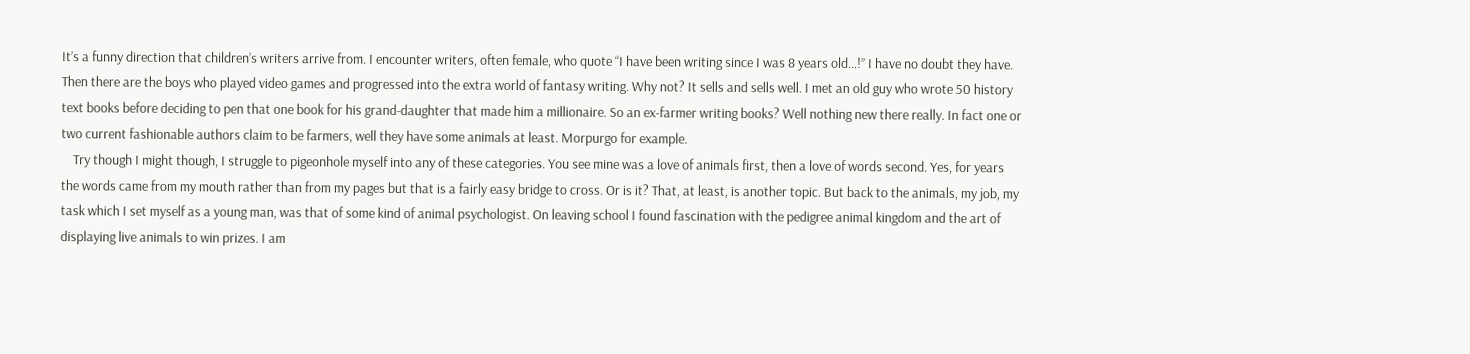It’s a funny direction that children’s writers arrive from. I encounter writers, often female, who quote “I have been writing since I was 8 years old…!” I have no doubt they have. Then there are the boys who played video games and progressed into the extra world of fantasy writing. Why not? It sells and sells well. I met an old guy who wrote 50 history text books before deciding to pen that one book for his grand-daughter that made him a millionaire. So an ex-farmer writing books? Well nothing new there really. In fact one or two current fashionable authors claim to be farmers, well they have some animals at least. Morpurgo for example.
    Try though I might though, I struggle to pigeonhole myself into any of these categories. You see mine was a love of animals first, then a love of words second. Yes, for years the words came from my mouth rather than from my pages but that is a fairly easy bridge to cross. Or is it? That, at least, is another topic. But back to the animals, my job, my task which I set myself as a young man, was that of some kind of animal psychologist. On leaving school I found fascination with the pedigree animal kingdom and the art of displaying live animals to win prizes. I am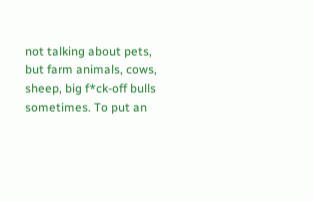not talking about pets, but farm animals, cows, sheep, big f*ck-off bulls sometimes. To put an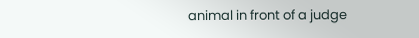animal in front of a judge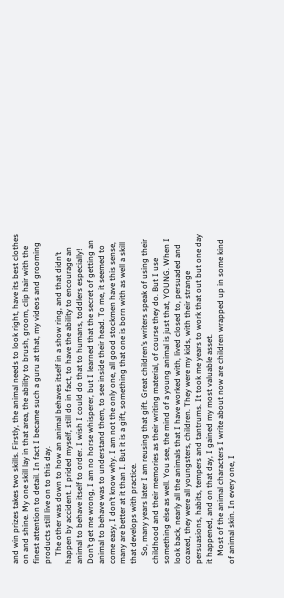and win prizes takes two skills. Firstly, the animal needs to look right, have its best clothes on and shine. My one skill lay in that area, the ability to brush, groom, clip hair with the finest attention to detail. In fact I became such a guru at that, my videos and grooming products still live on to this day.
    The other was down to how an animal behaves itself in a show ring, and that didn’t happen by accident. I prided myself, still do in fact, to have the ability to encourage an animal to behave itself to order. I wish I could do that to humans, toddlers especially! Don’t get me wrong, I am no horse whisperer, but I learned that the secret of getting an animal to behave was to understand them, to see inside their head. To me, it seemed to come easy, I don’t know why. I am not the only one, all good stockmen have this sense, many are better at it than I. But it is a gift, something that one is born with as well a skill that develops with practice.
    So, many years later I am reusing that gift. Great children’s writers speak of using their childhood and their memories as their writing material, of course they do. But I use something else as well. You see, the mind of a young animal is just that, YOUNG. When I look back, nearly all the animals that I have worked with, lived closed to, persuaded and coaxed, they were all youngsters, children. They were my kids, with their strange persuasions, habits, tempers and tantrums. It took me years to work that out but one day it happened, and on that day, I gained my most valuable asset.
    Most of the animal characters I write about now are children wrapped up in some kind of animal skin. In every one, I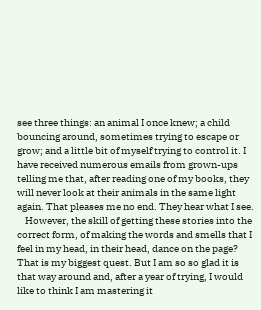see three things: an animal I once knew; a child bouncing around, sometimes trying to escape or grow; and a little bit of myself trying to control it. I have received numerous emails from grown-ups telling me that, after reading one of my books, they will never look at their animals in the same light again. That pleases me no end. They hear what I see.
    However, the skill of getting these stories into the correct form, of making the words and smells that I feel in my head, in their head, dance on the page? That is my biggest quest. But I am so so glad it is that way around and, after a year of trying, I would like to think I am mastering it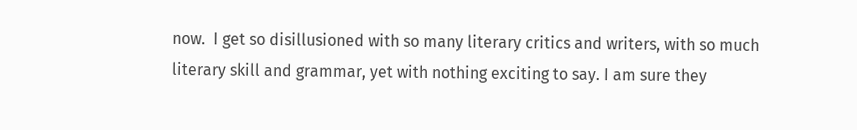now.  I get so disillusioned with so many literary critics and writers, with so much literary skill and grammar, yet with nothing exciting to say. I am sure they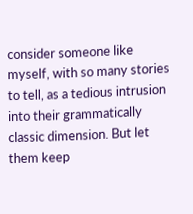consider someone like myself, with so many stories to tell, as a tedious intrusion into their grammatically classic dimension. But let them keep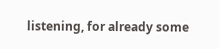listening, for already some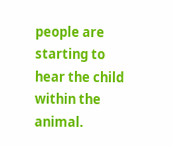people are starting to hear the child within the animal.